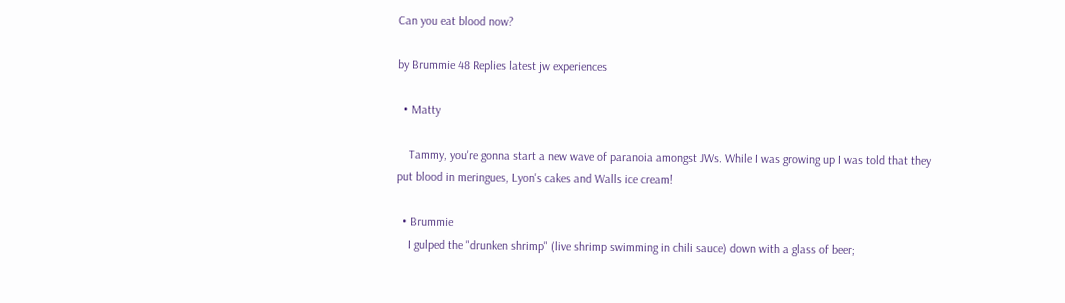Can you eat blood now?

by Brummie 48 Replies latest jw experiences

  • Matty

    Tammy, you're gonna start a new wave of paranoia amongst JWs. While I was growing up I was told that they put blood in meringues, Lyon's cakes and Walls ice cream!

  • Brummie
    I gulped the "drunken shrimp" (live shrimp swimming in chili sauce) down with a glass of beer;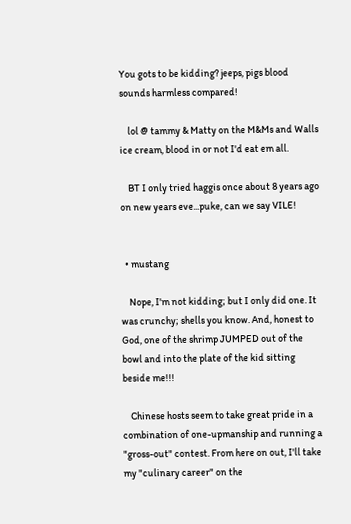You gots to be kidding? jeeps, pigs blood sounds harmless compared!

    lol @ tammy & Matty on the M&Ms and Walls ice cream, blood in or not I'd eat em all.

    BT I only tried haggis once about 8 years ago on new years eve...puke, can we say VILE!


  • mustang

    Nope, I'm not kidding; but I only did one. It was crunchy; shells you know. And, honest to God, one of the shrimp JUMPED out of the bowl and into the plate of the kid sitting beside me!!!

    Chinese hosts seem to take great pride in a combination of one-upmanship and running a "gross-out" contest. From here on out, I'll take my "culinary career" on the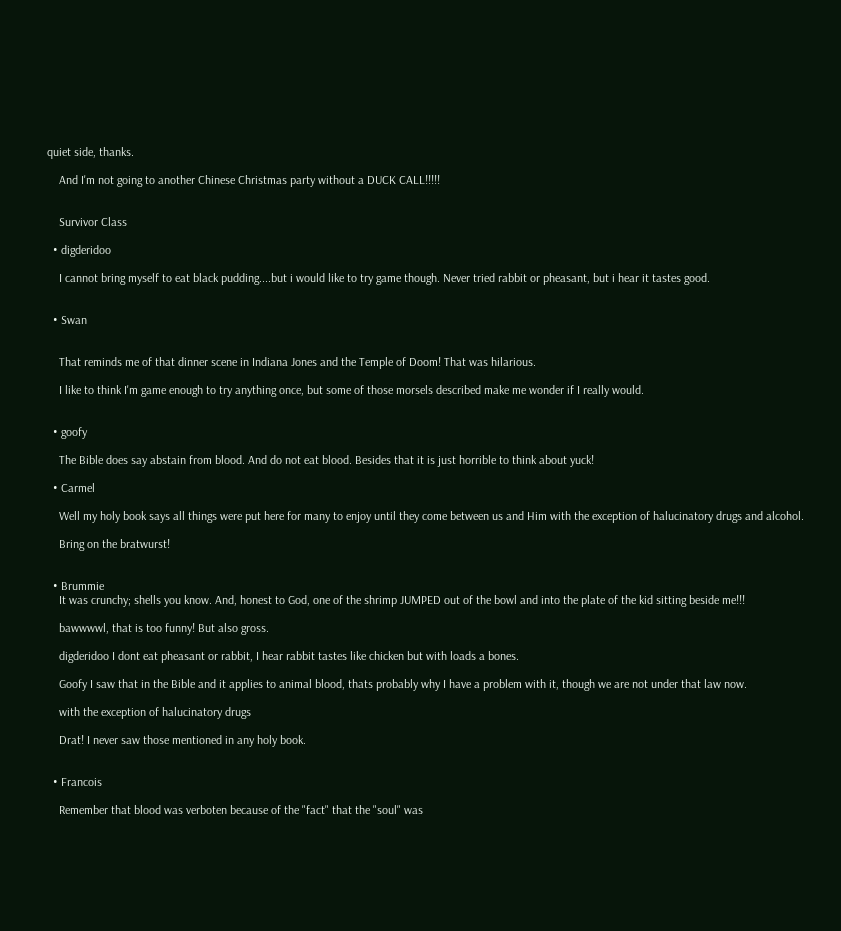quiet side, thanks.

    And I'm not going to another Chinese Christmas party without a DUCK CALL!!!!!


    Survivor Class

  • digderidoo

    I cannot bring myself to eat black pudding....but i would like to try game though. Never tried rabbit or pheasant, but i hear it tastes good.


  • Swan


    That reminds me of that dinner scene in Indiana Jones and the Temple of Doom! That was hilarious.

    I like to think I'm game enough to try anything once, but some of those morsels described make me wonder if I really would.


  • goofy

    The Bible does say abstain from blood. And do not eat blood. Besides that it is just horrible to think about yuck!

  • Carmel

    Well my holy book says all things were put here for many to enjoy until they come between us and Him with the exception of halucinatory drugs and alcohol.

    Bring on the bratwurst!


  • Brummie
    It was crunchy; shells you know. And, honest to God, one of the shrimp JUMPED out of the bowl and into the plate of the kid sitting beside me!!!

    bawwwwl, that is too funny! But also gross.

    digderidoo I dont eat pheasant or rabbit, I hear rabbit tastes like chicken but with loads a bones.

    Goofy I saw that in the Bible and it applies to animal blood, thats probably why I have a problem with it, though we are not under that law now.

    with the exception of halucinatory drugs

    Drat! I never saw those mentioned in any holy book.


  • Francois

    Remember that blood was verboten because of the "fact" that the "soul" was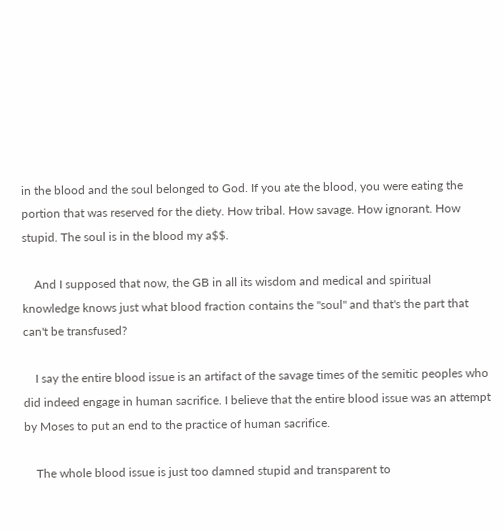in the blood and the soul belonged to God. If you ate the blood, you were eating the portion that was reserved for the diety. How tribal. How savage. How ignorant. How stupid. The soul is in the blood my a$$.

    And I supposed that now, the GB in all its wisdom and medical and spiritual knowledge knows just what blood fraction contains the "soul" and that's the part that can't be transfused?

    I say the entire blood issue is an artifact of the savage times of the semitic peoples who did indeed engage in human sacrifice. I believe that the entire blood issue was an attempt by Moses to put an end to the practice of human sacrifice.

    The whole blood issue is just too damned stupid and transparent to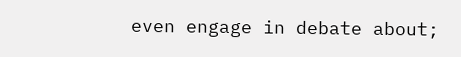even engage in debate about;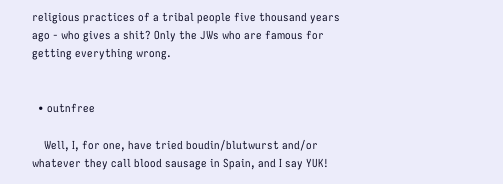religious practices of a tribal people five thousand years ago - who gives a shit? Only the JWs who are famous for getting everything wrong.


  • outnfree

    Well, I, for one, have tried boudin/blutwurst and/or whatever they call blood sausage in Spain, and I say YUK!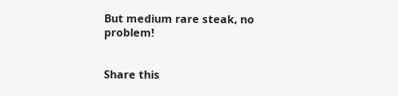But medium rare steak, no problem!


Share this